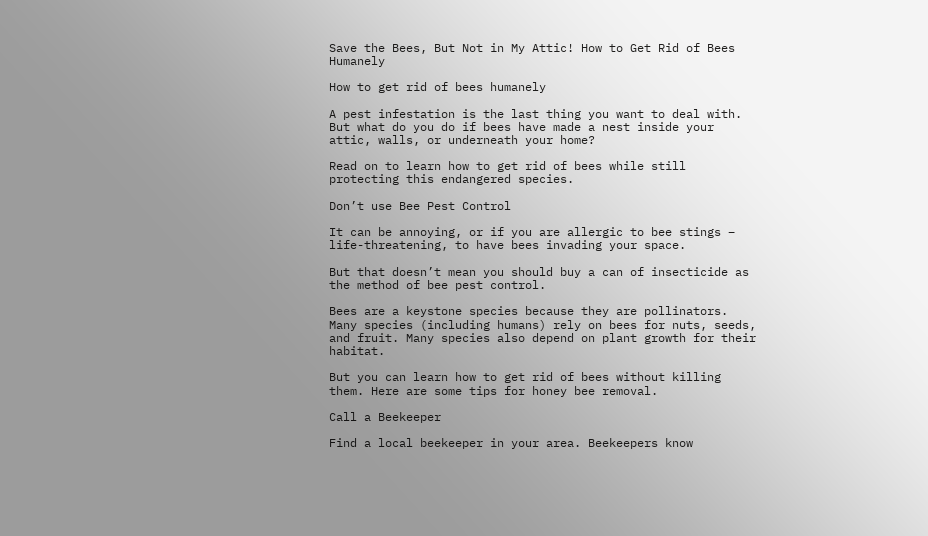Save the Bees, But Not in My Attic! How to Get Rid of Bees Humanely

How to get rid of bees humanely

A pest infestation is the last thing you want to deal with. But what do you do if bees have made a nest inside your attic, walls, or underneath your home?

Read on to learn how to get rid of bees while still protecting this endangered species.

Don’t use Bee Pest Control

It can be annoying, or if you are allergic to bee stings – life-threatening, to have bees invading your space.

But that doesn’t mean you should buy a can of insecticide as the method of bee pest control.

Bees are a keystone species because they are pollinators. Many species (including humans) rely on bees for nuts, seeds, and fruit. Many species also depend on plant growth for their habitat.

But you can learn how to get rid of bees without killing them. Here are some tips for honey bee removal.

Call a Beekeeper

Find a local beekeeper in your area. Beekeepers know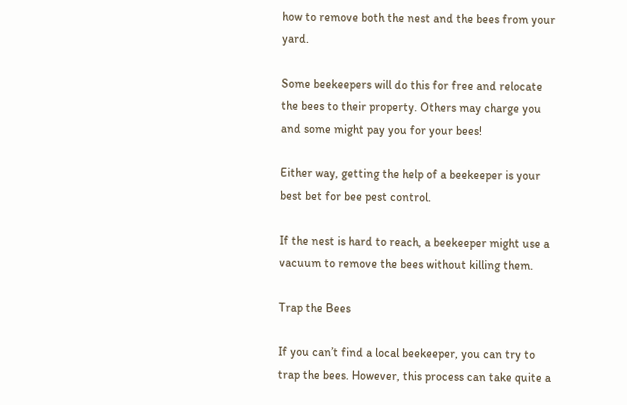how to remove both the nest and the bees from your yard.

Some beekeepers will do this for free and relocate the bees to their property. Others may charge you and some might pay you for your bees!

Either way, getting the help of a beekeeper is your best bet for bee pest control.

If the nest is hard to reach, a beekeeper might use a vacuum to remove the bees without killing them.

Trap the Bees

If you can’t find a local beekeeper, you can try to trap the bees. However, this process can take quite a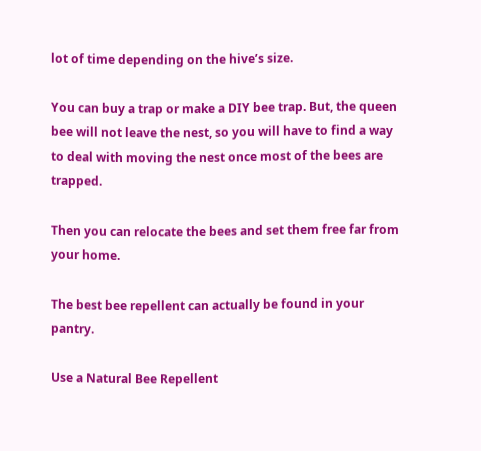lot of time depending on the hive’s size.

You can buy a trap or make a DIY bee trap. But, the queen bee will not leave the nest, so you will have to find a way to deal with moving the nest once most of the bees are trapped.

Then you can relocate the bees and set them free far from your home.

The best bee repellent can actually be found in your pantry.

Use a Natural Bee Repellent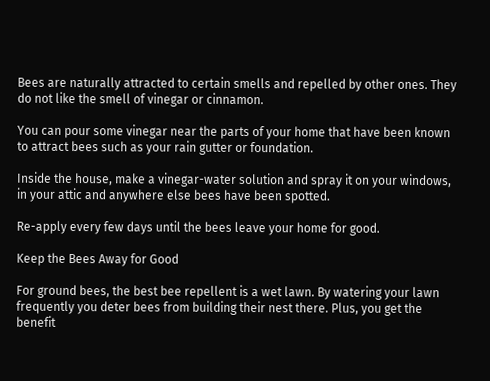Bees are naturally attracted to certain smells and repelled by other ones. They do not like the smell of vinegar or cinnamon.

You can pour some vinegar near the parts of your home that have been known to attract bees such as your rain gutter or foundation.

Inside the house, make a vinegar-water solution and spray it on your windows, in your attic and anywhere else bees have been spotted.

Re-apply every few days until the bees leave your home for good.

Keep the Bees Away for Good

For ground bees, the best bee repellent is a wet lawn. By watering your lawn frequently you deter bees from building their nest there. Plus, you get the benefit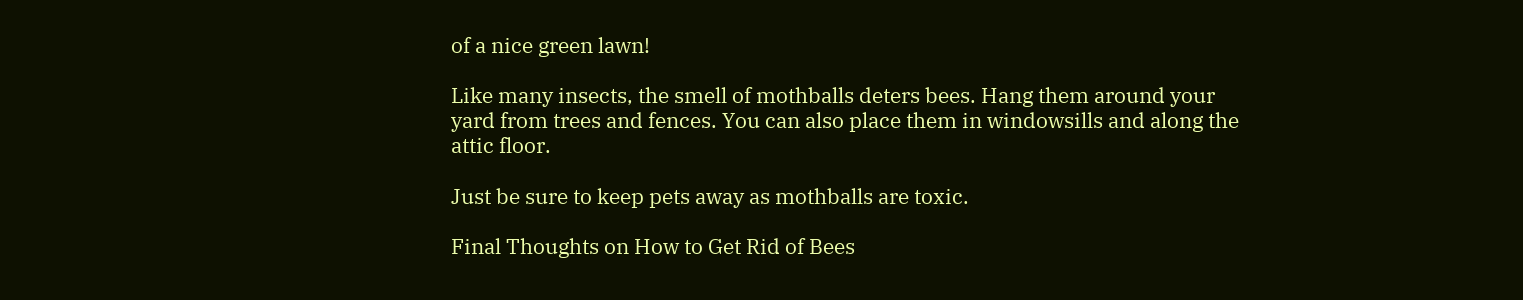of a nice green lawn!

Like many insects, the smell of mothballs deters bees. Hang them around your yard from trees and fences. You can also place them in windowsills and along the attic floor.

Just be sure to keep pets away as mothballs are toxic.

Final Thoughts on How to Get Rid of Bees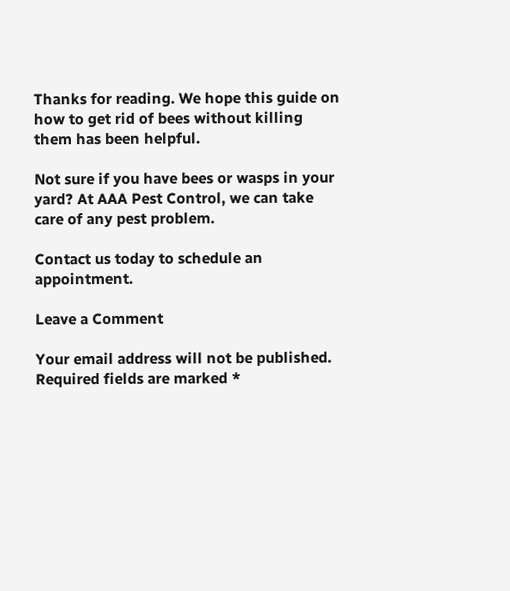Thanks for reading. We hope this guide on how to get rid of bees without killing them has been helpful.

Not sure if you have bees or wasps in your yard? At AAA Pest Control, we can take care of any pest problem.

Contact us today to schedule an appointment.

Leave a Comment

Your email address will not be published. Required fields are marked *